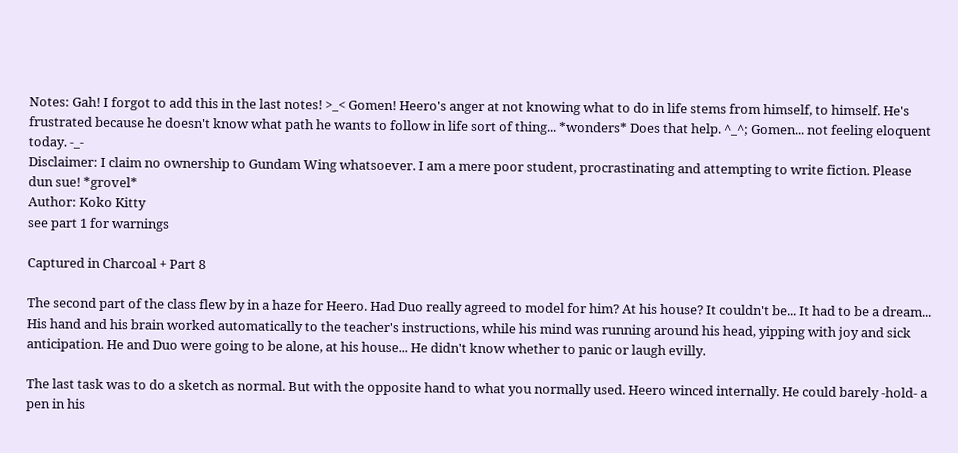Notes: Gah! I forgot to add this in the last notes! >_< Gomen! Heero's anger at not knowing what to do in life stems from himself, to himself. He's frustrated because he doesn't know what path he wants to follow in life sort of thing... *wonders* Does that help. ^_^; Gomen... not feeling eloquent today. -_-
Disclaimer: I claim no ownership to Gundam Wing whatsoever. I am a mere poor student, procrastinating and attempting to write fiction. Please dun sue! *grovel*
Author: Koko Kitty
see part 1 for warnings

Captured in Charcoal + Part 8

The second part of the class flew by in a haze for Heero. Had Duo really agreed to model for him? At his house? It couldn't be... It had to be a dream... His hand and his brain worked automatically to the teacher's instructions, while his mind was running around his head, yipping with joy and sick anticipation. He and Duo were going to be alone, at his house... He didn't know whether to panic or laugh evilly.

The last task was to do a sketch as normal. But with the opposite hand to what you normally used. Heero winced internally. He could barely -hold- a pen in his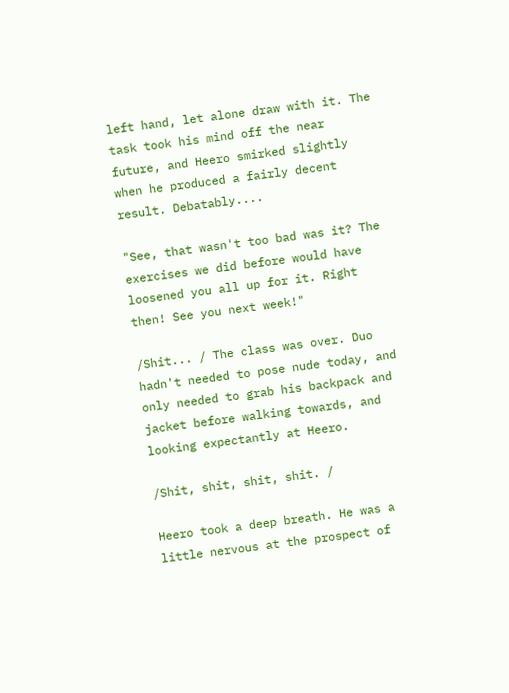left hand, let alone draw with it. The task took his mind off the near future, and Heero smirked slightly when he produced a fairly decent result. Debatably....

"See, that wasn't too bad was it? The exercises we did before would have loosened you all up for it. Right then! See you next week!"

/Shit... / The class was over. Duo hadn't needed to pose nude today, and only needed to grab his backpack and jacket before walking towards, and looking expectantly at Heero.

/Shit, shit, shit, shit. /

Heero took a deep breath. He was a little nervous at the prospect of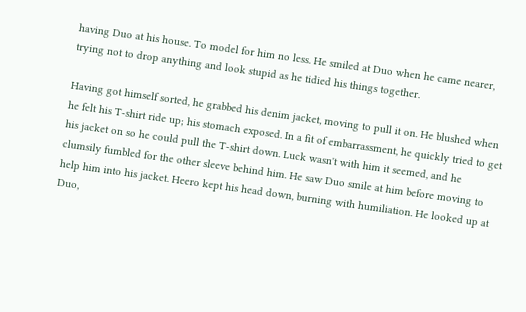having Duo at his house. To model for him no less. He smiled at Duo when he came nearer, trying not to drop anything and look stupid as he tidied his things together.

Having got himself sorted, he grabbed his denim jacket, moving to pull it on. He blushed when he felt his T-shirt ride up; his stomach exposed. In a fit of embarrassment, he quickly tried to get his jacket on so he could pull the T-shirt down. Luck wasn't with him it seemed, and he clumsily fumbled for the other sleeve behind him. He saw Duo smile at him before moving to help him into his jacket. Heero kept his head down, burning with humiliation. He looked up at Duo,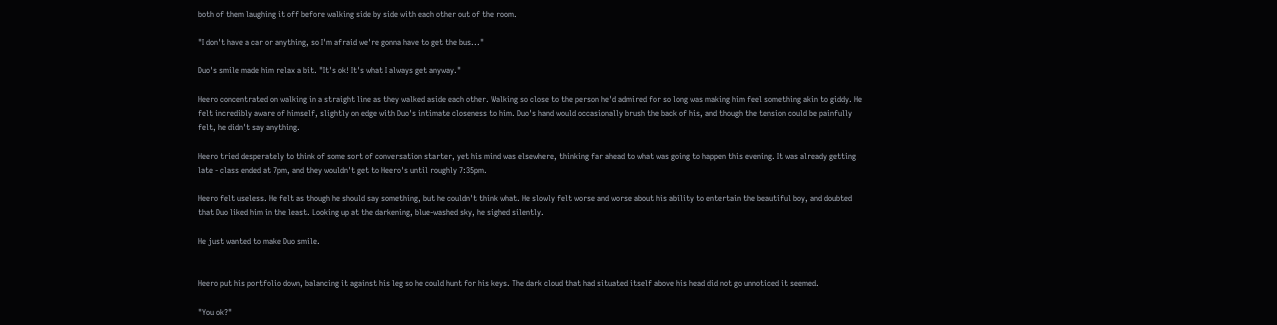both of them laughing it off before walking side by side with each other out of the room.

"I don't have a car or anything, so I'm afraid we're gonna have to get the bus..."

Duo's smile made him relax a bit. "It's ok! It's what I always get anyway."

Heero concentrated on walking in a straight line as they walked aside each other. Walking so close to the person he'd admired for so long was making him feel something akin to giddy. He felt incredibly aware of himself, slightly on edge with Duo's intimate closeness to him. Duo's hand would occasionally brush the back of his, and though the tension could be painfully felt, he didn't say anything.

Heero tried desperately to think of some sort of conversation starter, yet his mind was elsewhere, thinking far ahead to what was going to happen this evening. It was already getting late - class ended at 7pm, and they wouldn't get to Heero's until roughly 7:35pm.

Heero felt useless. He felt as though he should say something, but he couldn't think what. He slowly felt worse and worse about his ability to entertain the beautiful boy, and doubted that Duo liked him in the least. Looking up at the darkening, blue-washed sky, he sighed silently.

He just wanted to make Duo smile.


Heero put his portfolio down, balancing it against his leg so he could hunt for his keys. The dark cloud that had situated itself above his head did not go unnoticed it seemed.

"You ok?"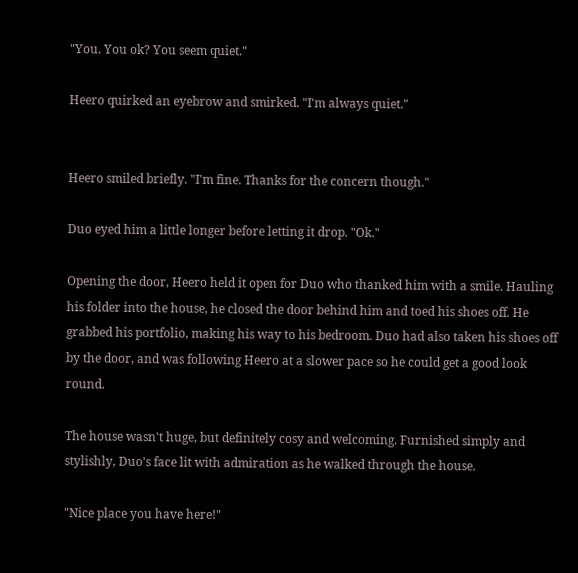"You. You ok? You seem quiet."

Heero quirked an eyebrow and smirked. "I'm always quiet."


Heero smiled briefly. "I'm fine. Thanks for the concern though."

Duo eyed him a little longer before letting it drop. "Ok."

Opening the door, Heero held it open for Duo who thanked him with a smile. Hauling his folder into the house, he closed the door behind him and toed his shoes off. He grabbed his portfolio, making his way to his bedroom. Duo had also taken his shoes off by the door, and was following Heero at a slower pace so he could get a good look round.

The house wasn't huge, but definitely cosy and welcoming. Furnished simply and stylishly, Duo's face lit with admiration as he walked through the house.

"Nice place you have here!"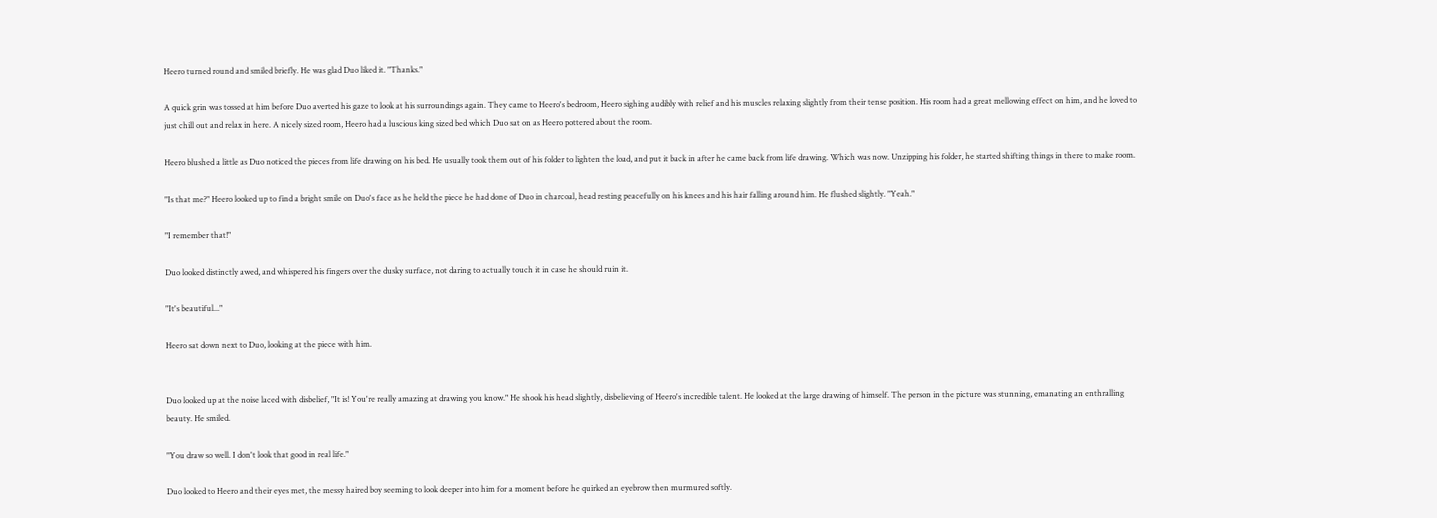Heero turned round and smiled briefly. He was glad Duo liked it. "Thanks."

A quick grin was tossed at him before Duo averted his gaze to look at his surroundings again. They came to Heero's bedroom, Heero sighing audibly with relief and his muscles relaxing slightly from their tense position. His room had a great mellowing effect on him, and he loved to just chill out and relax in here. A nicely sized room, Heero had a luscious king sized bed which Duo sat on as Heero pottered about the room.

Heero blushed a little as Duo noticed the pieces from life drawing on his bed. He usually took them out of his folder to lighten the load, and put it back in after he came back from life drawing. Which was now. Unzipping his folder, he started shifting things in there to make room.

"Is that me?" Heero looked up to find a bright smile on Duo's face as he held the piece he had done of Duo in charcoal, head resting peacefully on his knees and his hair falling around him. He flushed slightly. "Yeah."

"I remember that!"

Duo looked distinctly awed, and whispered his fingers over the dusky surface, not daring to actually touch it in case he should ruin it.

"It's beautiful..."

Heero sat down next to Duo, looking at the piece with him.


Duo looked up at the noise laced with disbelief, "It is! You're really amazing at drawing you know." He shook his head slightly, disbelieving of Heero's incredible talent. He looked at the large drawing of himself. The person in the picture was stunning, emanating an enthralling beauty. He smiled.

"You draw so well. I don't look that good in real life."

Duo looked to Heero and their eyes met, the messy haired boy seeming to look deeper into him for a moment before he quirked an eyebrow then murmured softly.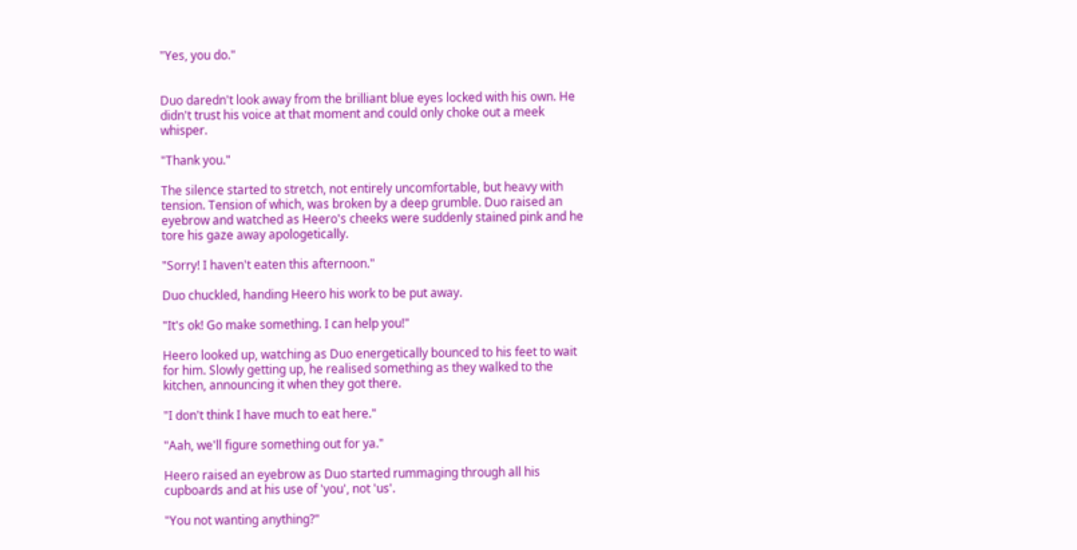"Yes, you do."


Duo daredn't look away from the brilliant blue eyes locked with his own. He didn't trust his voice at that moment and could only choke out a meek whisper.

"Thank you."

The silence started to stretch, not entirely uncomfortable, but heavy with tension. Tension of which, was broken by a deep grumble. Duo raised an eyebrow and watched as Heero's cheeks were suddenly stained pink and he tore his gaze away apologetically.

"Sorry! I haven't eaten this afternoon."

Duo chuckled, handing Heero his work to be put away.

"It's ok! Go make something. I can help you!"

Heero looked up, watching as Duo energetically bounced to his feet to wait for him. Slowly getting up, he realised something as they walked to the kitchen, announcing it when they got there.

"I don't think I have much to eat here."

"Aah, we'll figure something out for ya."

Heero raised an eyebrow as Duo started rummaging through all his cupboards and at his use of 'you', not 'us'.

"You not wanting anything?"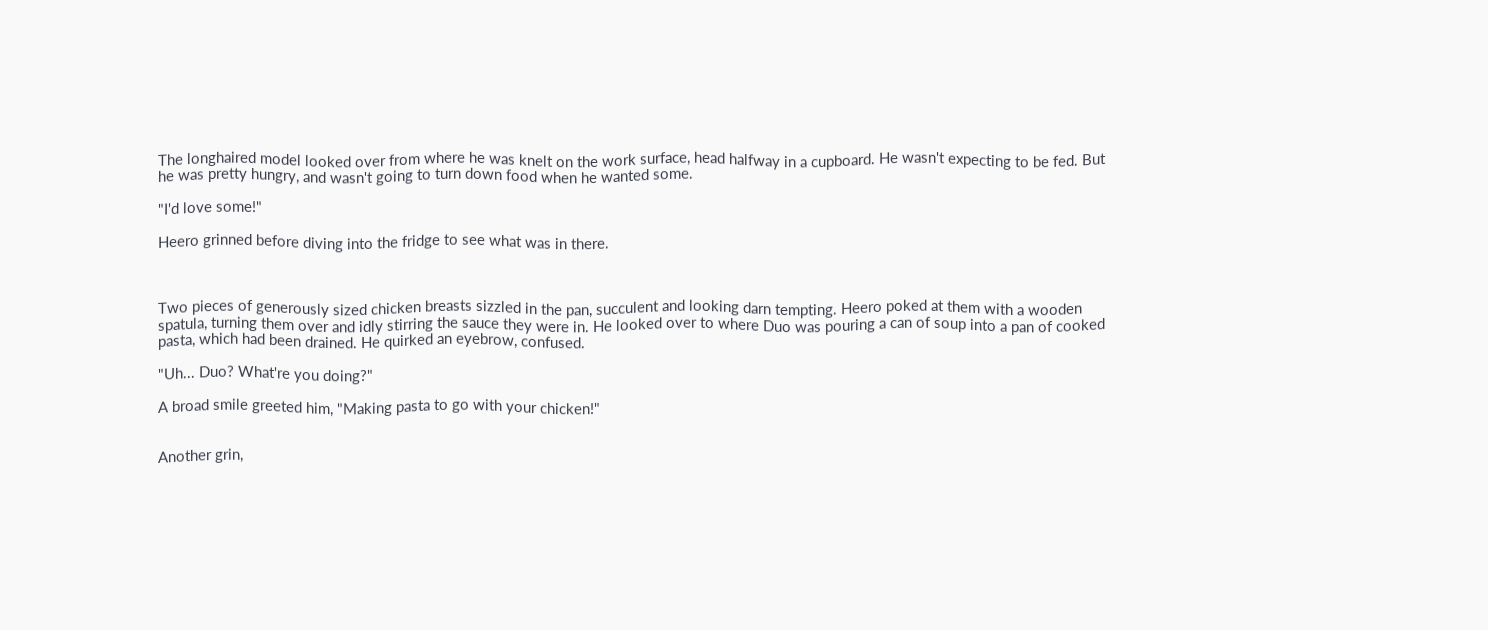The longhaired model looked over from where he was knelt on the work surface, head halfway in a cupboard. He wasn't expecting to be fed. But he was pretty hungry, and wasn't going to turn down food when he wanted some.

"I'd love some!"

Heero grinned before diving into the fridge to see what was in there.



Two pieces of generously sized chicken breasts sizzled in the pan, succulent and looking darn tempting. Heero poked at them with a wooden spatula, turning them over and idly stirring the sauce they were in. He looked over to where Duo was pouring a can of soup into a pan of cooked pasta, which had been drained. He quirked an eyebrow, confused.

"Uh... Duo? What're you doing?"

A broad smile greeted him, "Making pasta to go with your chicken!"


Another grin,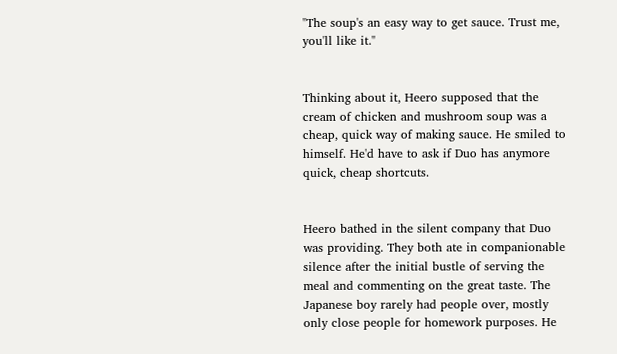"The soup's an easy way to get sauce. Trust me, you'll like it."


Thinking about it, Heero supposed that the cream of chicken and mushroom soup was a cheap, quick way of making sauce. He smiled to himself. He'd have to ask if Duo has anymore quick, cheap shortcuts.


Heero bathed in the silent company that Duo was providing. They both ate in companionable silence after the initial bustle of serving the meal and commenting on the great taste. The Japanese boy rarely had people over, mostly only close people for homework purposes. He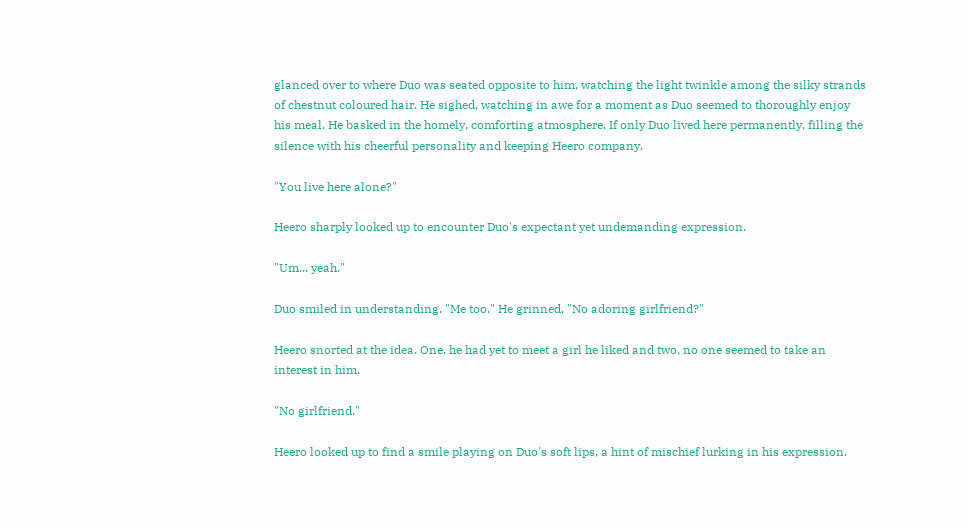glanced over to where Duo was seated opposite to him, watching the light twinkle among the silky strands of chestnut coloured hair. He sighed, watching in awe for a moment as Duo seemed to thoroughly enjoy his meal. He basked in the homely, comforting atmosphere. If only Duo lived here permanently, filling the silence with his cheerful personality and keeping Heero company.

"You live here alone?"

Heero sharply looked up to encounter Duo's expectant yet undemanding expression.

"Um... yeah."

Duo smiled in understanding. "Me too." He grinned, "No adoring girlfriend?"

Heero snorted at the idea. One, he had yet to meet a girl he liked and two, no one seemed to take an interest in him.

"No girlfriend."

Heero looked up to find a smile playing on Duo's soft lips, a hint of mischief lurking in his expression.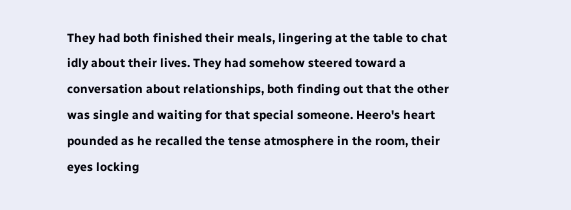They had both finished their meals, lingering at the table to chat idly about their lives. They had somehow steered toward a conversation about relationships, both finding out that the other was single and waiting for that special someone. Heero's heart pounded as he recalled the tense atmosphere in the room, their eyes locking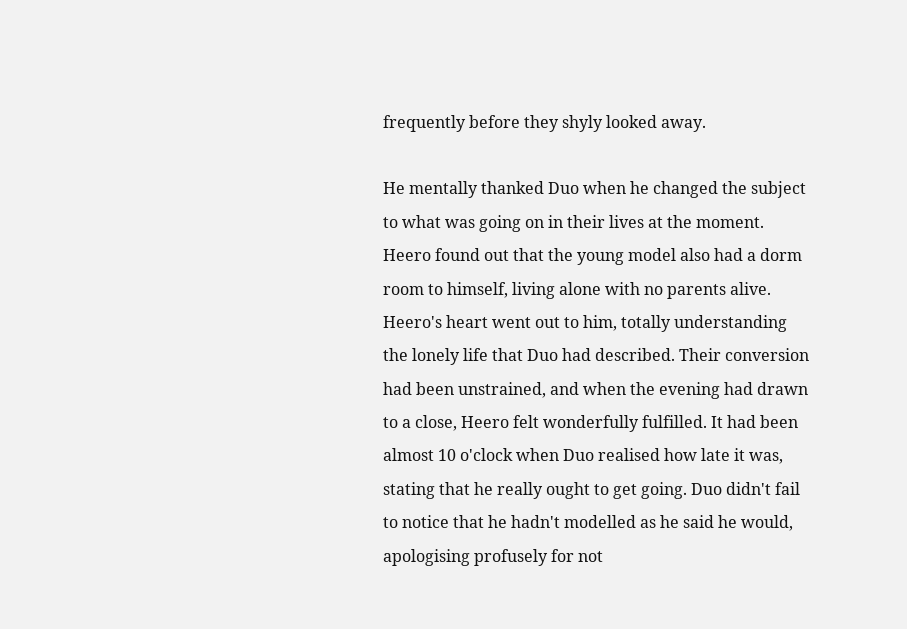frequently before they shyly looked away.

He mentally thanked Duo when he changed the subject to what was going on in their lives at the moment. Heero found out that the young model also had a dorm room to himself, living alone with no parents alive. Heero's heart went out to him, totally understanding the lonely life that Duo had described. Their conversion had been unstrained, and when the evening had drawn to a close, Heero felt wonderfully fulfilled. It had been almost 10 o'clock when Duo realised how late it was, stating that he really ought to get going. Duo didn't fail to notice that he hadn't modelled as he said he would, apologising profusely for not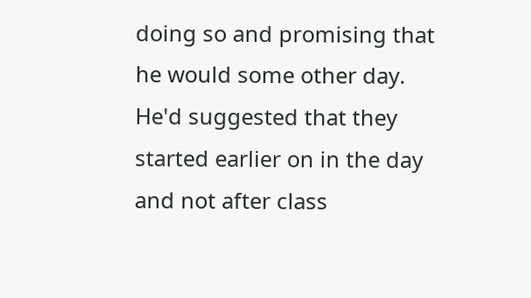doing so and promising that he would some other day. He'd suggested that they started earlier on in the day and not after class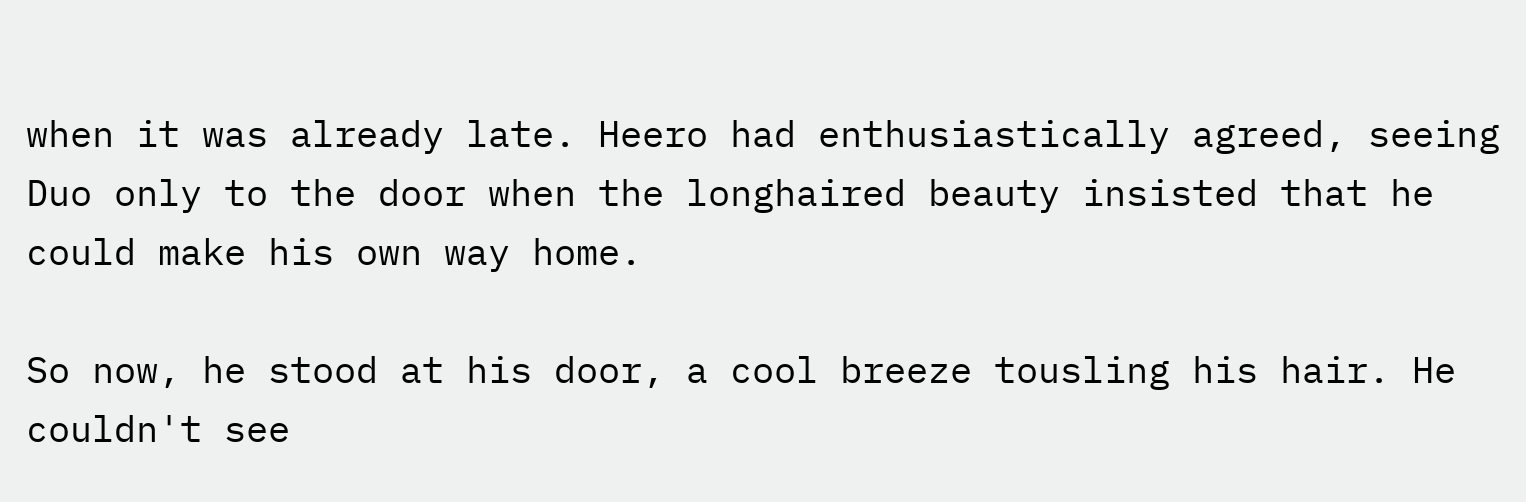when it was already late. Heero had enthusiastically agreed, seeing Duo only to the door when the longhaired beauty insisted that he could make his own way home.

So now, he stood at his door, a cool breeze tousling his hair. He couldn't see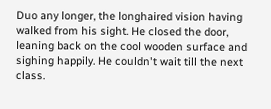Duo any longer, the longhaired vision having walked from his sight. He closed the door, leaning back on the cool wooden surface and sighing happily. He couldn't wait till the next class.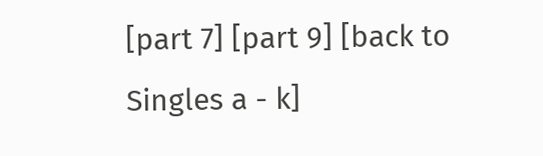[part 7] [part 9] [back to Singles a - k]